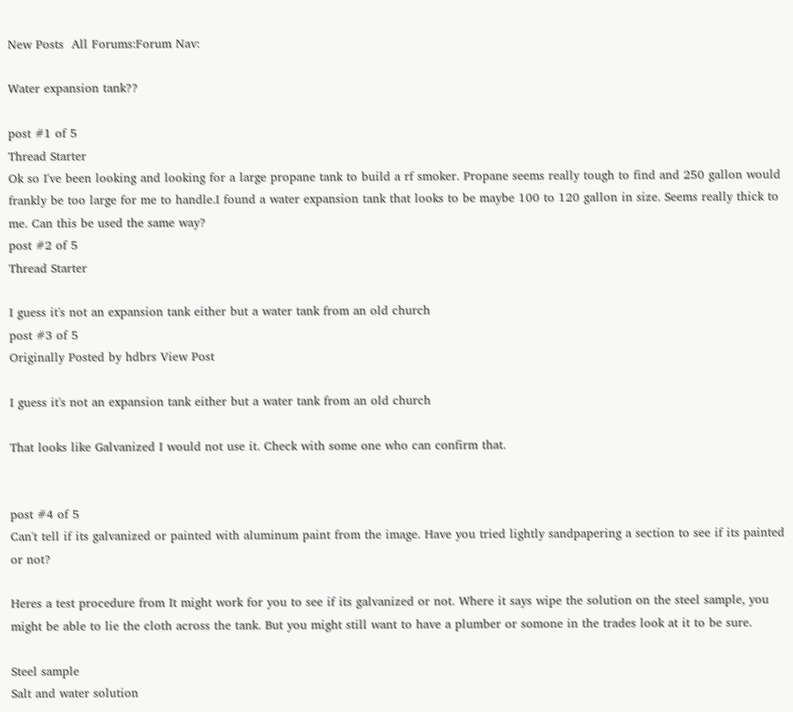New Posts  All Forums:Forum Nav:

Water expansion tank??

post #1 of 5
Thread Starter
Ok so I've been looking and looking for a large propane tank to build a rf smoker. Propane seems really tough to find and 250 gallon would frankly be too large for me to handle.I found a water expansion tank that looks to be maybe 100 to 120 gallon in size. Seems really thick to me. Can this be used the same way?
post #2 of 5
Thread Starter

I guess it's not an expansion tank either but a water tank from an old church
post #3 of 5
Originally Posted by hdbrs View Post

I guess it's not an expansion tank either but a water tank from an old church

That looks like Galvanized I would not use it. Check with some one who can confirm that.


post #4 of 5
Can't tell if its galvanized or painted with aluminum paint from the image. Have you tried lightly sandpapering a section to see if its painted or not?

Heres a test procedure from It might work for you to see if its galvanized or not. Where it says wipe the solution on the steel sample, you might be able to lie the cloth across the tank. But you might still want to have a plumber or somone in the trades look at it to be sure.

Steel sample
Salt and water solution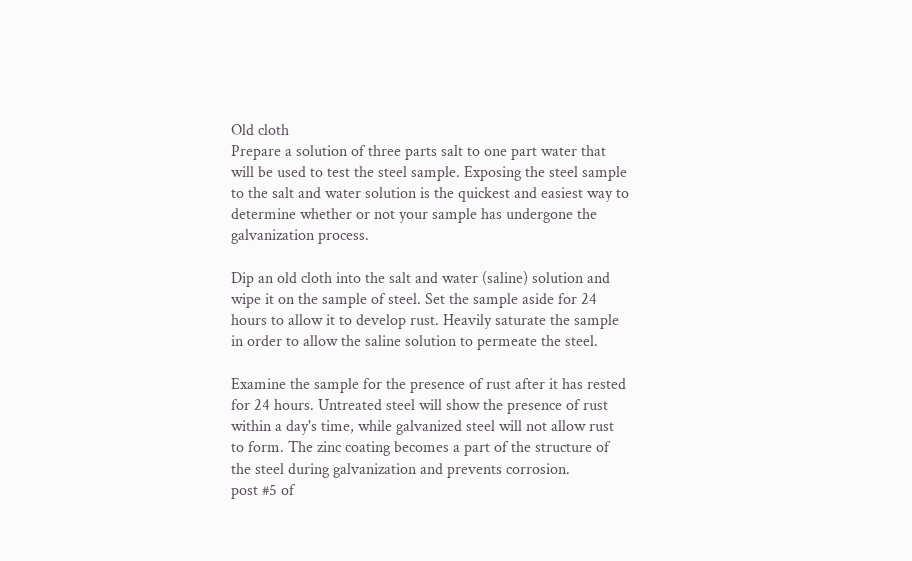Old cloth
Prepare a solution of three parts salt to one part water that will be used to test the steel sample. Exposing the steel sample to the salt and water solution is the quickest and easiest way to determine whether or not your sample has undergone the galvanization process.

Dip an old cloth into the salt and water (saline) solution and wipe it on the sample of steel. Set the sample aside for 24 hours to allow it to develop rust. Heavily saturate the sample in order to allow the saline solution to permeate the steel.

Examine the sample for the presence of rust after it has rested for 24 hours. Untreated steel will show the presence of rust within a day's time, while galvanized steel will not allow rust to form. The zinc coating becomes a part of the structure of the steel during galvanization and prevents corrosion.
post #5 of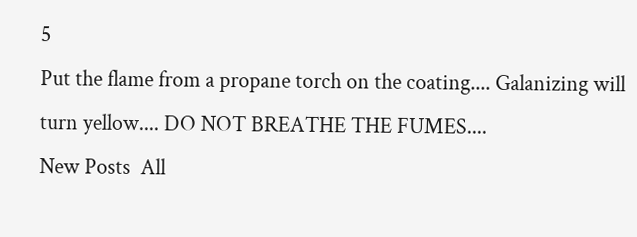5
Put the flame from a propane torch on the coating.... Galanizing will turn yellow.... DO NOT BREATHE THE FUMES....
New Posts  All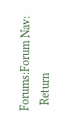Forums:Forum Nav:
  Return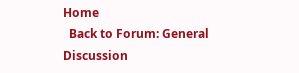Home
  Back to Forum: General Discussion